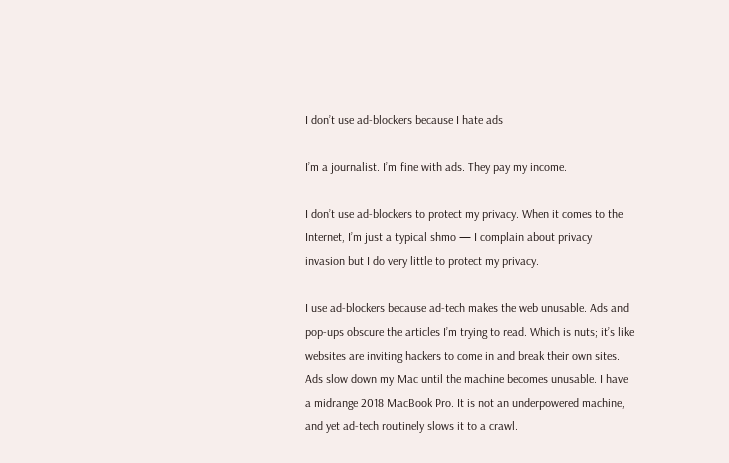I don’t use ad-blockers because I hate ads

I’m a journalist. I’m fine with ads. They pay my income.

I don’t use ad-blockers to protect my privacy. When it comes to the Internet, I’m just a typical shmo — I complain about privacy invasion but I do very little to protect my privacy.

I use ad-blockers because ad-tech makes the web unusable. Ads and pop-ups obscure the articles I’m trying to read. Which is nuts; it’s like websites are inviting hackers to come in and break their own sites. Ads slow down my Mac until the machine becomes unusable. I have a midrange 2018 MacBook Pro. It is not an underpowered machine, and yet ad-tech routinely slows it to a crawl.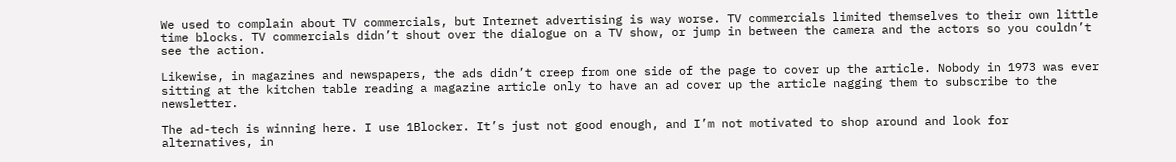We used to complain about TV commercials, but Internet advertising is way worse. TV commercials limited themselves to their own little time blocks. TV commercials didn’t shout over the dialogue on a TV show, or jump in between the camera and the actors so you couldn’t see the action.

Likewise, in magazines and newspapers, the ads didn’t creep from one side of the page to cover up the article. Nobody in 1973 was ever sitting at the kitchen table reading a magazine article only to have an ad cover up the article nagging them to subscribe to the newsletter.

The ad-tech is winning here. I use 1Blocker. It’s just not good enough, and I’m not motivated to shop around and look for alternatives, in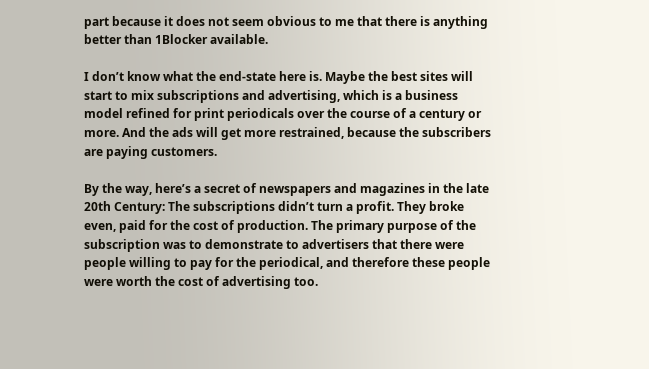part because it does not seem obvious to me that there is anything better than 1Blocker available.

I don’t know what the end-state here is. Maybe the best sites will start to mix subscriptions and advertising, which is a business model refined for print periodicals over the course of a century or more. And the ads will get more restrained, because the subscribers are paying customers.

By the way, here’s a secret of newspapers and magazines in the late 20th Century: The subscriptions didn’t turn a profit. They broke even, paid for the cost of production. The primary purpose of the subscription was to demonstrate to advertisers that there were people willing to pay for the periodical, and therefore these people were worth the cost of advertising too.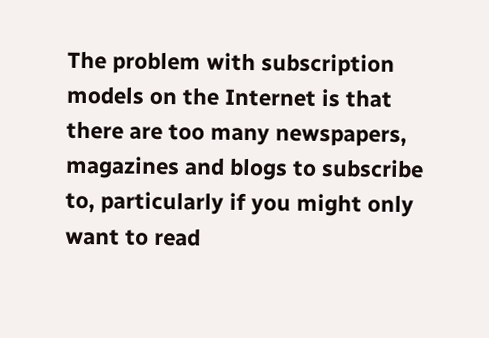The problem with subscription models on the Internet is that there are too many newspapers, magazines and blogs to subscribe to, particularly if you might only want to read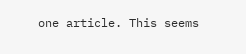one article. This seems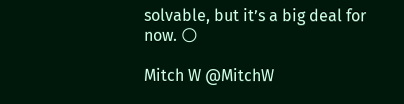solvable, but it’s a big deal for now. 🌕

Mitch W @MitchW